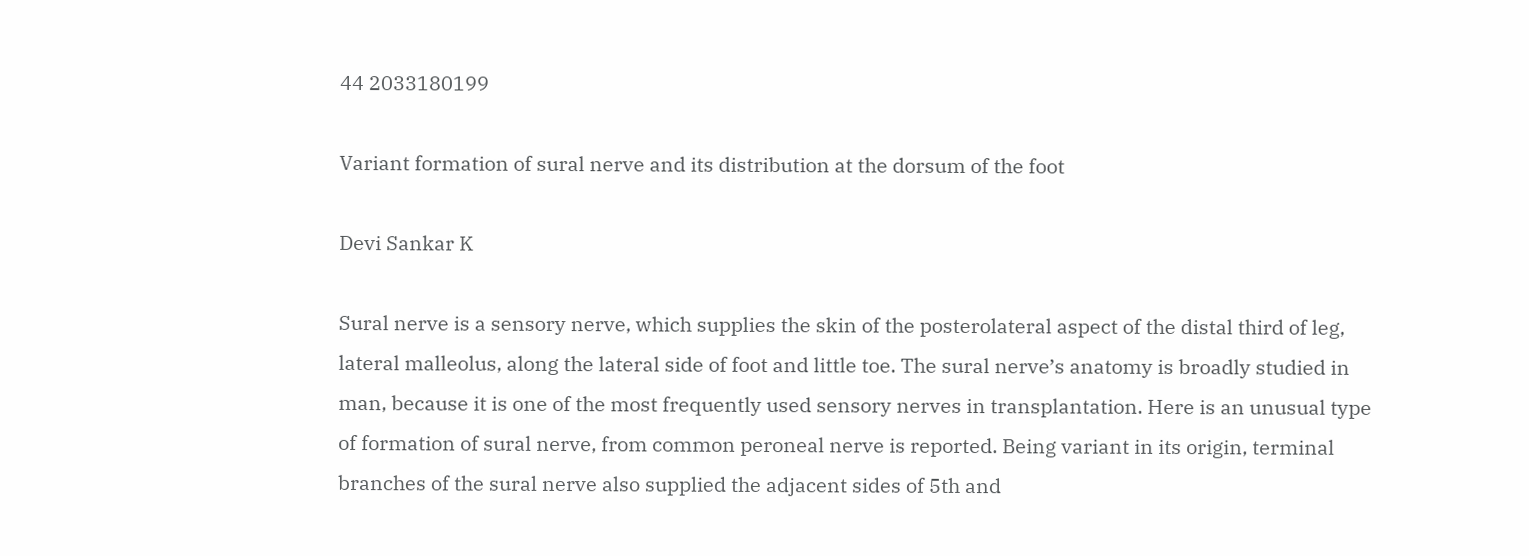44 2033180199

Variant formation of sural nerve and its distribution at the dorsum of the foot

Devi Sankar K

Sural nerve is a sensory nerve, which supplies the skin of the posterolateral aspect of the distal third of leg, lateral malleolus, along the lateral side of foot and little toe. The sural nerve’s anatomy is broadly studied in man, because it is one of the most frequently used sensory nerves in transplantation. Here is an unusual type of formation of sural nerve, from common peroneal nerve is reported. Being variant in its origin, terminal branches of the sural nerve also supplied the adjacent sides of 5th and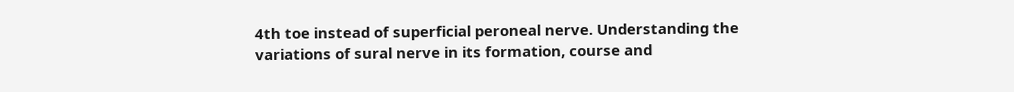4th toe instead of superficial peroneal nerve. Understanding the variations of sural nerve in its formation, course and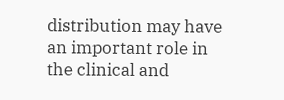distribution may have an important role in the clinical and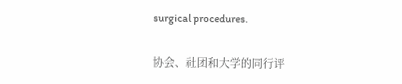surgical procedures.

协会、社团和大学的同行评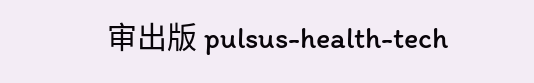审出版 pulsus-health-tech